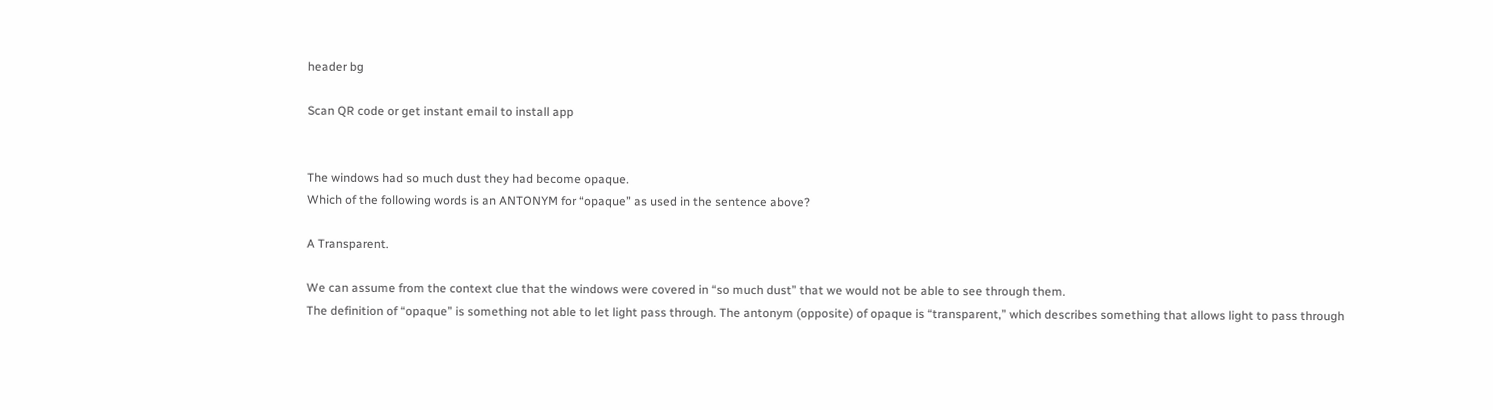header bg

Scan QR code or get instant email to install app


The windows had so much dust they had become opaque.
Which of the following words is an ANTONYM for “opaque” as used in the sentence above?

A Transparent.

We can assume from the context clue that the windows were covered in “so much dust” that we would not be able to see through them.
The definition of “opaque” is something not able to let light pass through. The antonym (opposite) of opaque is “transparent,” which describes something that allows light to pass through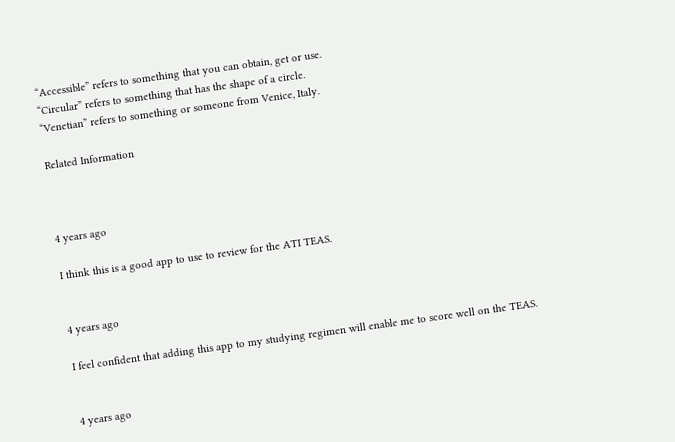“Accessible” refers to something that you can obtain, get or use.
“Circular” refers to something that has the shape of a circle.
“Venetian” refers to something or someone from Venice, Italy.

Related Information



4 years ago

I think this is a good app to use to review for the ATI TEAS.


4 years ago

I feel confident that adding this app to my studying regimen will enable me to score well on the TEAS.


4 years ago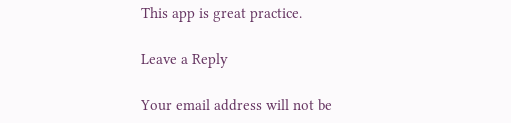This app is great practice.

Leave a Reply

Your email address will not be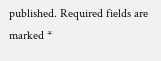published. Required fields are marked *